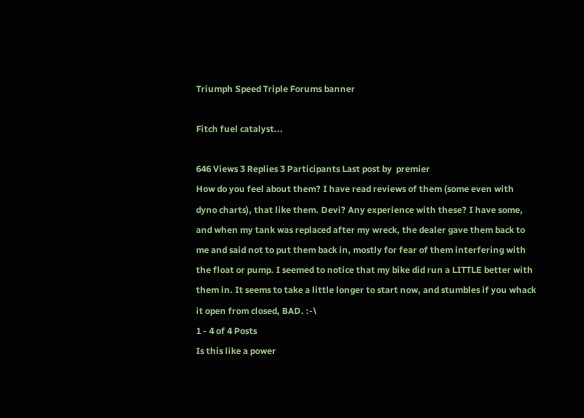Triumph Speed Triple Forums banner

Fitch fuel catalyst...

646 Views 3 Replies 3 Participants Last post by  premier
How do you feel about them? I have read reviews of them (some even with dyno charts), that like them. Devi? Any experience with these? I have some, and when my tank was replaced after my wreck, the dealer gave them back to me and said not to put them back in, mostly for fear of them interfering with the float or pump. I seemed to notice that my bike did run a LITTLE better with them in. It seems to take a little longer to start now, and stumbles if you whack it open from closed, BAD. :-\
1 - 4 of 4 Posts
Is this like a power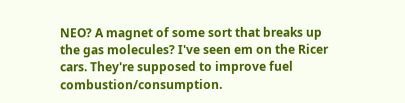NEO? A magnet of some sort that breaks up the gas molecules? I've seen em on the Ricer cars. They're supposed to improve fuel combustion/consumption.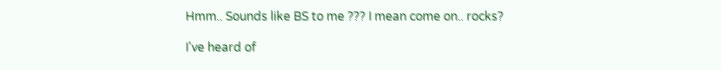Hmm.. Sounds like BS to me ??? I mean come on.. rocks?

I've heard of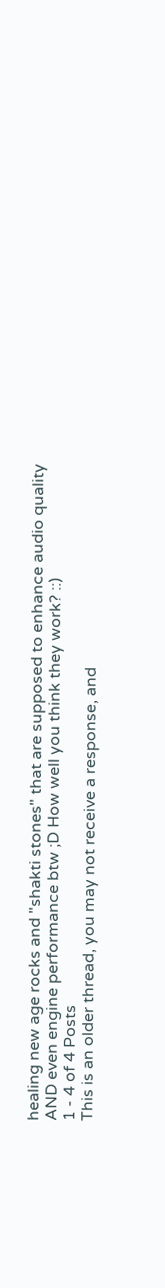healing new age rocks and "shakti stones" that are supposed to enhance audio quality AND even engine performance btw ;D How well you think they work? ::)
1 - 4 of 4 Posts
This is an older thread, you may not receive a response, and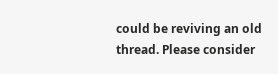could be reviving an old thread. Please consider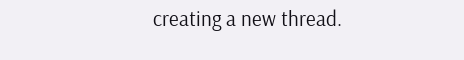creating a new thread.